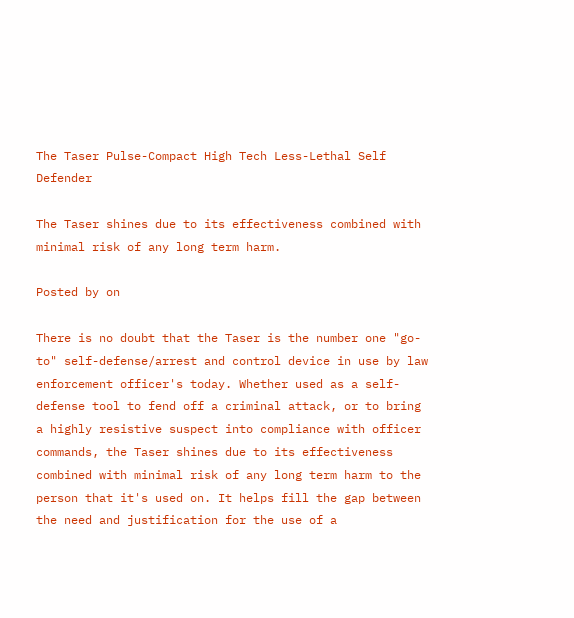The Taser Pulse-Compact High Tech Less-Lethal Self Defender

The Taser shines due to its effectiveness combined with minimal risk of any long term harm.

Posted by on

There is no doubt that the Taser is the number one "go-to" self-defense/arrest and control device in use by law enforcement officer's today. Whether used as a self-defense tool to fend off a criminal attack, or to bring a highly resistive suspect into compliance with officer commands, the Taser shines due to its effectiveness combined with minimal risk of any long term harm to the person that it's used on. It helps fill the gap between the need and justification for the use of a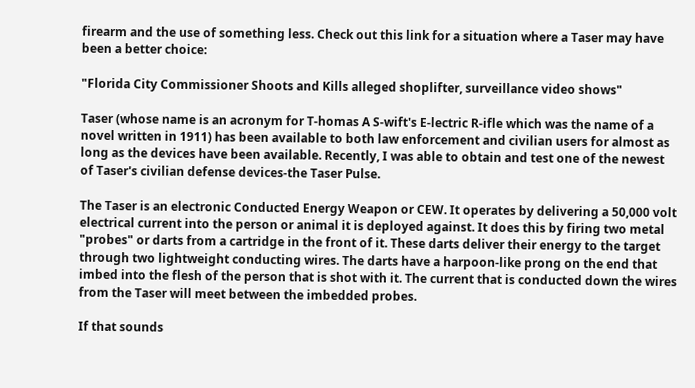firearm and the use of something less. Check out this link for a situation where a Taser may have been a better choice:

"Florida City Commissioner Shoots and Kills alleged shoplifter, surveillance video shows"

Taser (whose name is an acronym for T-homas A S-wift's E-lectric R-ifle which was the name of a novel written in 1911) has been available to both law enforcement and civilian users for almost as long as the devices have been available. Recently, I was able to obtain and test one of the newest of Taser's civilian defense devices-the Taser Pulse.

The Taser is an electronic Conducted Energy Weapon or CEW. It operates by delivering a 50,000 volt electrical current into the person or animal it is deployed against. It does this by firing two metal "probes" or darts from a cartridge in the front of it. These darts deliver their energy to the target through two lightweight conducting wires. The darts have a harpoon-like prong on the end that imbed into the flesh of the person that is shot with it. The current that is conducted down the wires from the Taser will meet between the imbedded probes.

If that sounds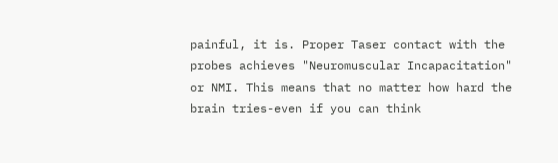painful, it is. Proper Taser contact with the probes achieves "Neuromuscular Incapacitation" or NMI. This means that no matter how hard the brain tries-even if you can think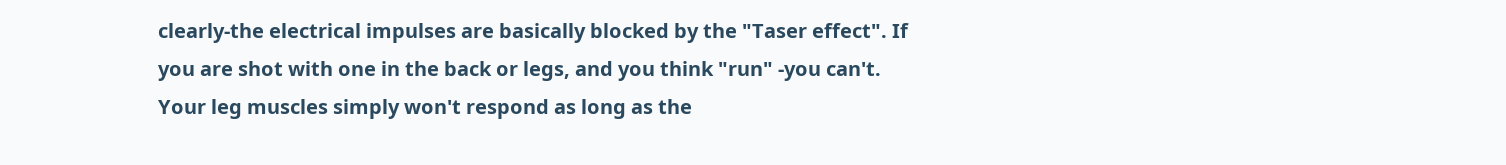clearly-the electrical impulses are basically blocked by the "Taser effect". If you are shot with one in the back or legs, and you think "run" -you can't. Your leg muscles simply won't respond as long as the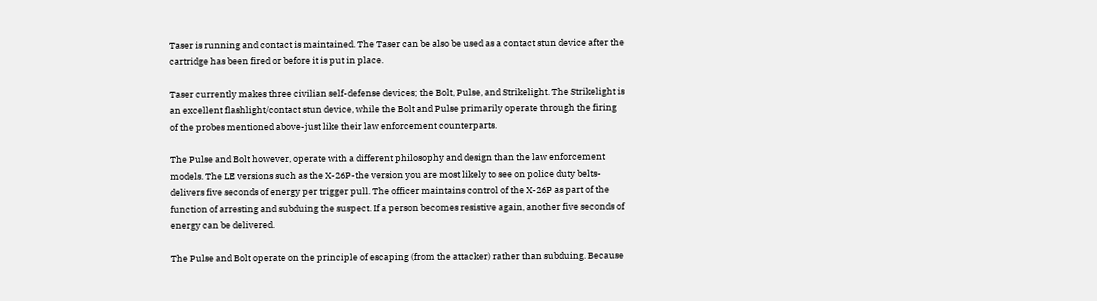Taser is running and contact is maintained. The Taser can be also be used as a contact stun device after the cartridge has been fired or before it is put in place.

Taser currently makes three civilian self-defense devices; the Bolt, Pulse, and Strikelight. The Strikelight is an excellent flashlight/contact stun device, while the Bolt and Pulse primarily operate through the firing of the probes mentioned above-just like their law enforcement counterparts.

The Pulse and Bolt however, operate with a different philosophy and design than the law enforcement models. The LE versions such as the X-26P-the version you are most likely to see on police duty belts-delivers five seconds of energy per trigger pull. The officer maintains control of the X-26P as part of the function of arresting and subduing the suspect. If a person becomes resistive again, another five seconds of energy can be delivered.

The Pulse and Bolt operate on the principle of escaping (from the attacker) rather than subduing. Because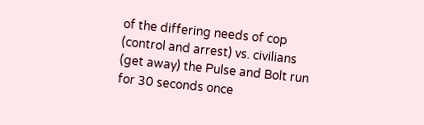of the differing needs of cop (control and arrest) vs. civilians (get away) the Pulse and Bolt run for 30 seconds once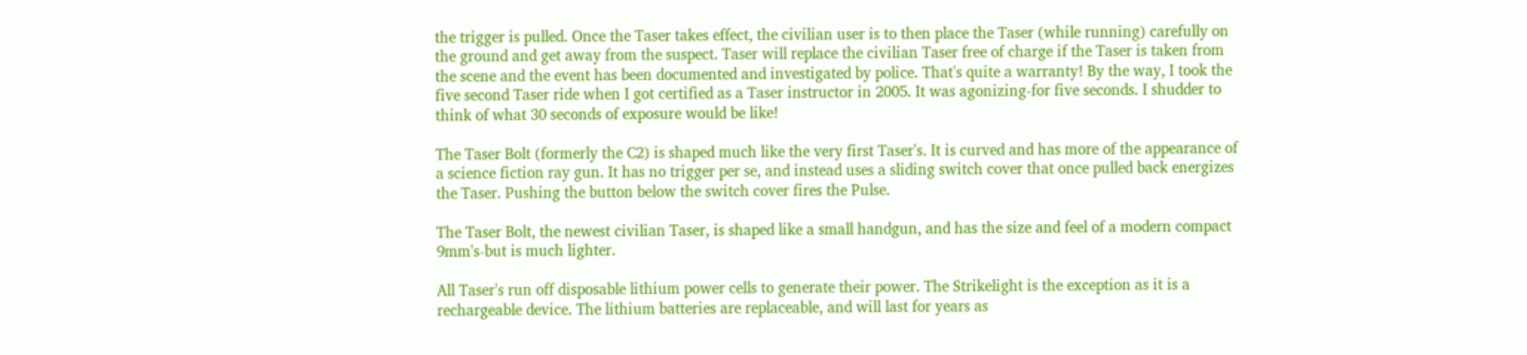the trigger is pulled. Once the Taser takes effect, the civilian user is to then place the Taser (while running) carefully on the ground and get away from the suspect. Taser will replace the civilian Taser free of charge if the Taser is taken from the scene and the event has been documented and investigated by police. That's quite a warranty! By the way, I took the five second Taser ride when I got certified as a Taser instructor in 2005. It was agonizing-for five seconds. I shudder to think of what 30 seconds of exposure would be like!

The Taser Bolt (formerly the C2) is shaped much like the very first Taser's. It is curved and has more of the appearance of a science fiction ray gun. It has no trigger per se, and instead uses a sliding switch cover that once pulled back energizes the Taser. Pushing the button below the switch cover fires the Pulse.

The Taser Bolt, the newest civilian Taser, is shaped like a small handgun, and has the size and feel of a modern compact 9mm's-but is much lighter.

All Taser's run off disposable lithium power cells to generate their power. The Strikelight is the exception as it is a rechargeable device. The lithium batteries are replaceable, and will last for years as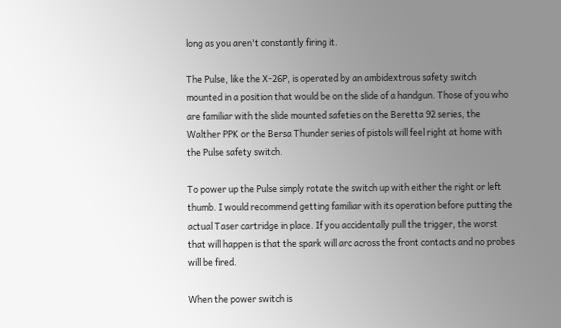long as you aren't constantly firing it.

The Pulse, like the X-26P, is operated by an ambidextrous safety switch mounted in a position that would be on the slide of a handgun. Those of you who are familiar with the slide mounted safeties on the Beretta 92 series, the Walther PPK or the Bersa Thunder series of pistols will feel right at home with the Pulse safety switch.

To power up the Pulse simply rotate the switch up with either the right or left thumb. I would recommend getting familiar with its operation before putting the actual Taser cartridge in place. If you accidentally pull the trigger, the worst that will happen is that the spark will arc across the front contacts and no probes will be fired.

When the power switch is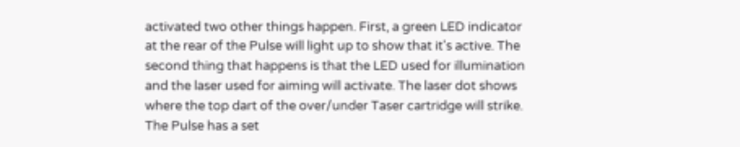activated two other things happen. First, a green LED indicator at the rear of the Pulse will light up to show that it's active. The second thing that happens is that the LED used for illumination and the laser used for aiming will activate. The laser dot shows where the top dart of the over/under Taser cartridge will strike. The Pulse has a set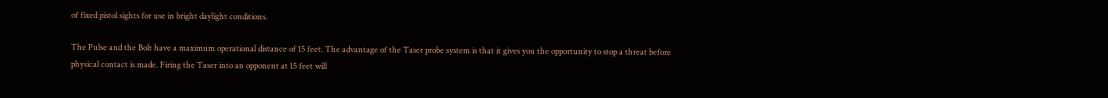of fixed pistol sights for use in bright daylight conditions.

The Pulse and the Bolt have a maximum operational distance of 15 feet. The advantage of the Taser probe system is that it gives you the opportunity to stop a threat before physical contact is made. Firing the Taser into an opponent at 15 feet will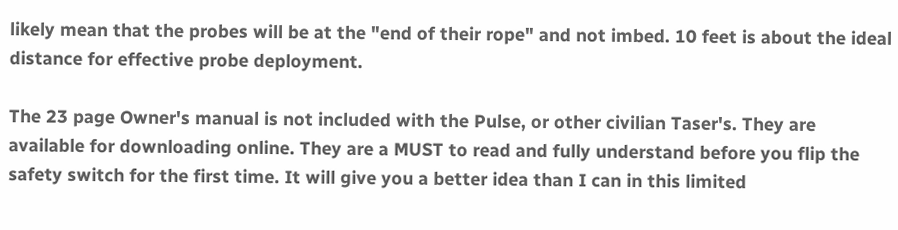likely mean that the probes will be at the "end of their rope" and not imbed. 10 feet is about the ideal distance for effective probe deployment.

The 23 page Owner's manual is not included with the Pulse, or other civilian Taser's. They are available for downloading online. They are a MUST to read and fully understand before you flip the safety switch for the first time. It will give you a better idea than I can in this limited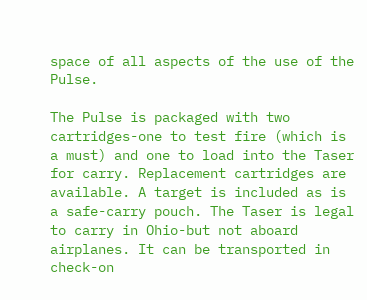space of all aspects of the use of the Pulse.

The Pulse is packaged with two cartridges-one to test fire (which is a must) and one to load into the Taser for carry. Replacement cartridges are available. A target is included as is a safe-carry pouch. The Taser is legal to carry in Ohio-but not aboard airplanes. It can be transported in check-on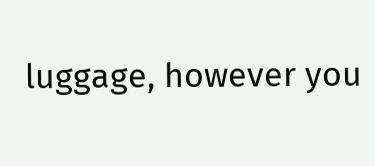luggage, however you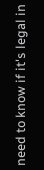need to know if it's legal in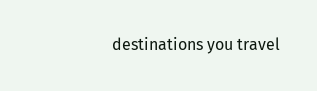destinations you travel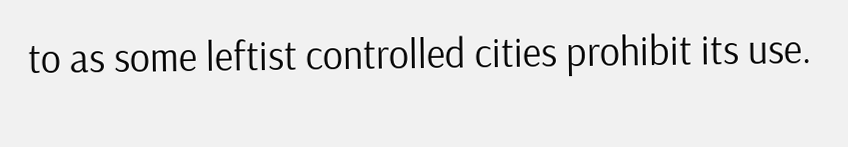to as some leftist controlled cities prohibit its use.